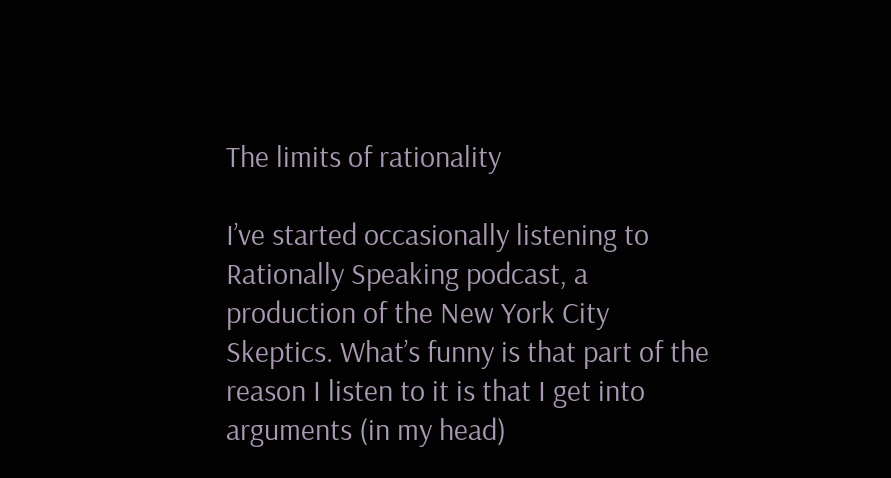The limits of rationality

I’ve started occasionally listening to Rationally Speaking podcast, a production of the New York City Skeptics. What’s funny is that part of the reason I listen to it is that I get into arguments (in my head)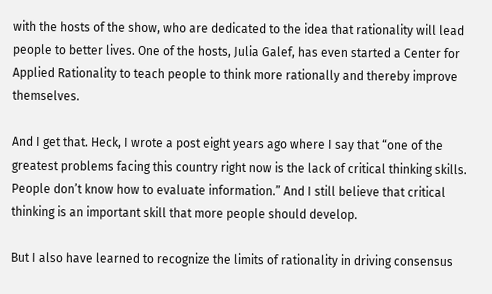with the hosts of the show, who are dedicated to the idea that rationality will lead people to better lives. One of the hosts, Julia Galef, has even started a Center for Applied Rationality to teach people to think more rationally and thereby improve themselves.

And I get that. Heck, I wrote a post eight years ago where I say that “one of the greatest problems facing this country right now is the lack of critical thinking skills. People don’t know how to evaluate information.” And I still believe that critical thinking is an important skill that more people should develop.

But I also have learned to recognize the limits of rationality in driving consensus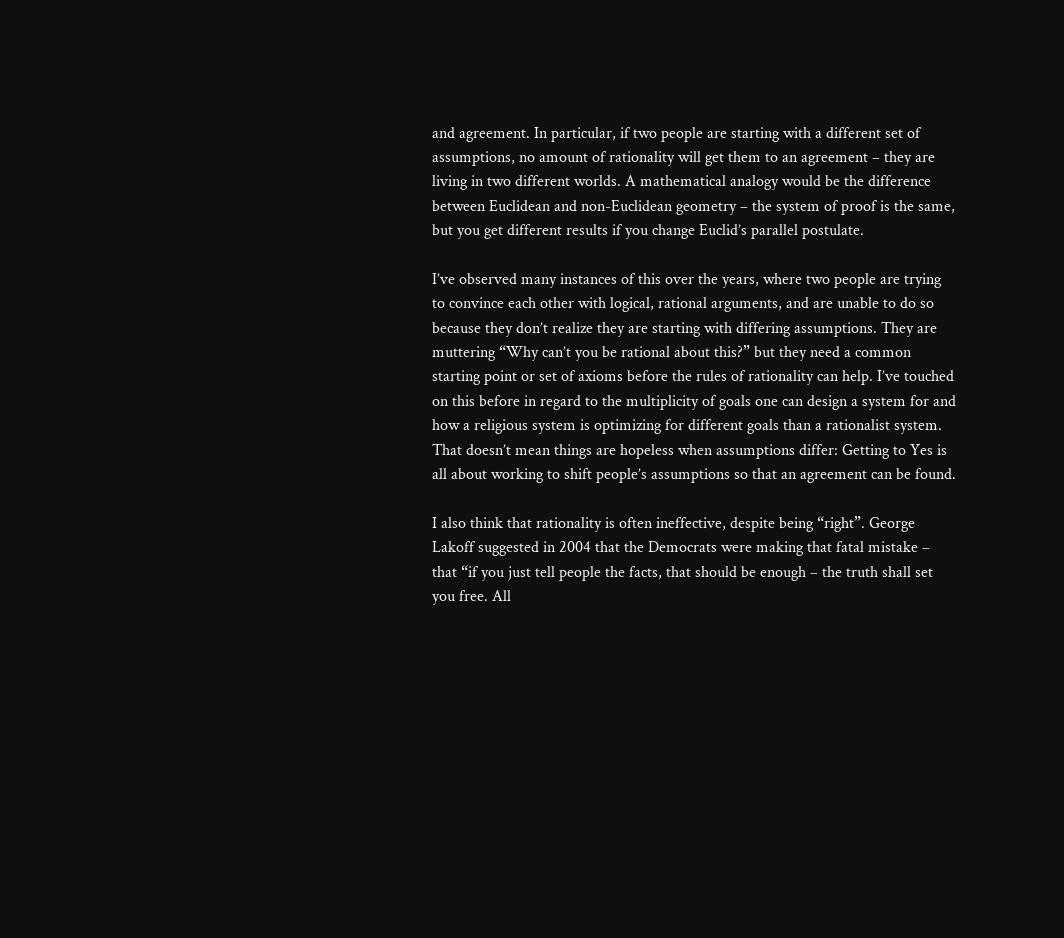and agreement. In particular, if two people are starting with a different set of assumptions, no amount of rationality will get them to an agreement – they are living in two different worlds. A mathematical analogy would be the difference between Euclidean and non-Euclidean geometry – the system of proof is the same, but you get different results if you change Euclid’s parallel postulate.

I’ve observed many instances of this over the years, where two people are trying to convince each other with logical, rational arguments, and are unable to do so because they don’t realize they are starting with differing assumptions. They are muttering “Why can’t you be rational about this?” but they need a common starting point or set of axioms before the rules of rationality can help. I’ve touched on this before in regard to the multiplicity of goals one can design a system for and how a religious system is optimizing for different goals than a rationalist system. That doesn’t mean things are hopeless when assumptions differ: Getting to Yes is all about working to shift people’s assumptions so that an agreement can be found.

I also think that rationality is often ineffective, despite being “right”. George Lakoff suggested in 2004 that the Democrats were making that fatal mistake – that “if you just tell people the facts, that should be enough – the truth shall set you free. All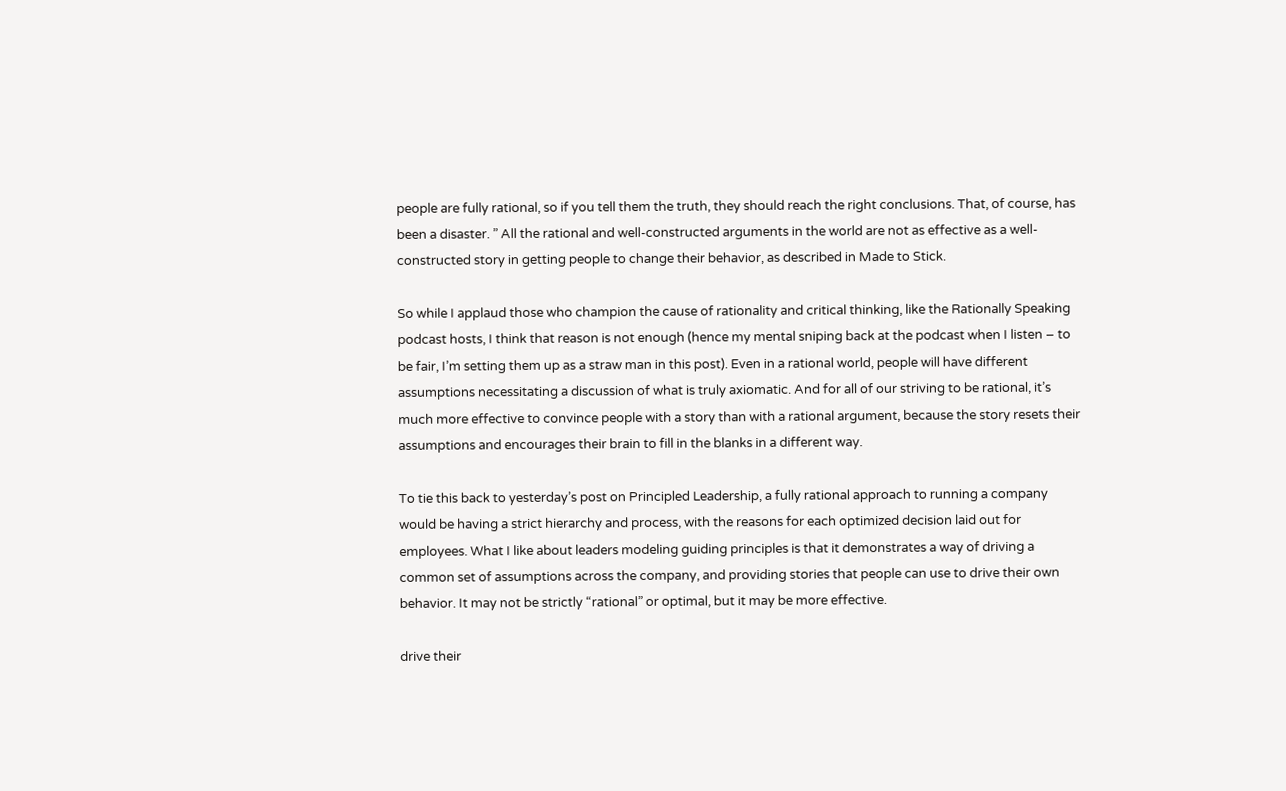people are fully rational, so if you tell them the truth, they should reach the right conclusions. That, of course, has been a disaster. ” All the rational and well-constructed arguments in the world are not as effective as a well-constructed story in getting people to change their behavior, as described in Made to Stick.

So while I applaud those who champion the cause of rationality and critical thinking, like the Rationally Speaking podcast hosts, I think that reason is not enough (hence my mental sniping back at the podcast when I listen – to be fair, I’m setting them up as a straw man in this post). Even in a rational world, people will have different assumptions necessitating a discussion of what is truly axiomatic. And for all of our striving to be rational, it’s much more effective to convince people with a story than with a rational argument, because the story resets their assumptions and encourages their brain to fill in the blanks in a different way.

To tie this back to yesterday’s post on Principled Leadership, a fully rational approach to running a company would be having a strict hierarchy and process, with the reasons for each optimized decision laid out for employees. What I like about leaders modeling guiding principles is that it demonstrates a way of driving a common set of assumptions across the company, and providing stories that people can use to drive their own behavior. It may not be strictly “rational” or optimal, but it may be more effective.

drive their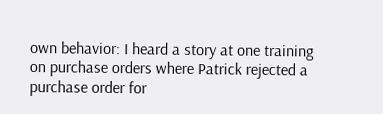own behavior: I heard a story at one training on purchase orders where Patrick rejected a purchase order for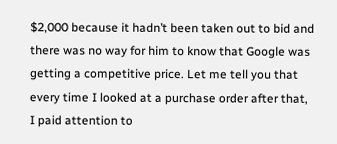$2,000 because it hadn’t been taken out to bid and there was no way for him to know that Google was getting a competitive price. Let me tell you that every time I looked at a purchase order after that, I paid attention to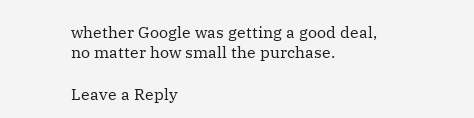whether Google was getting a good deal, no matter how small the purchase.

Leave a Reply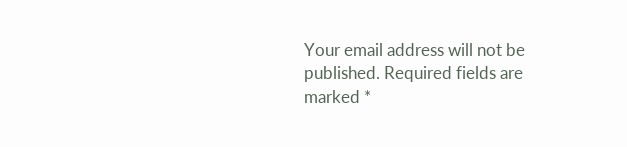Your email address will not be published. Required fields are marked *